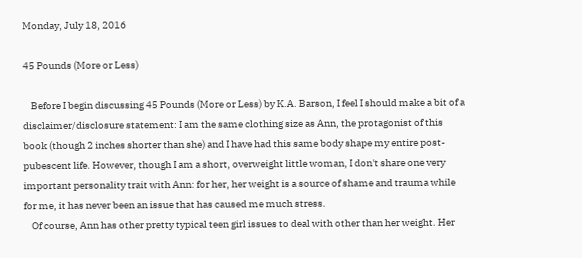Monday, July 18, 2016

45 Pounds (More or Less)

    Before I begin discussing 45 Pounds (More or Less) by K.A. Barson, I feel I should make a bit of a disclaimer/disclosure statement: I am the same clothing size as Ann, the protagonist of this book (though 2 inches shorter than she) and I have had this same body shape my entire post-pubescent life. However, though I am a short, overweight little woman, I don't share one very important personality trait with Ann: for her, her weight is a source of shame and trauma while for me, it has never been an issue that has caused me much stress.
    Of course, Ann has other pretty typical teen girl issues to deal with other than her weight. Her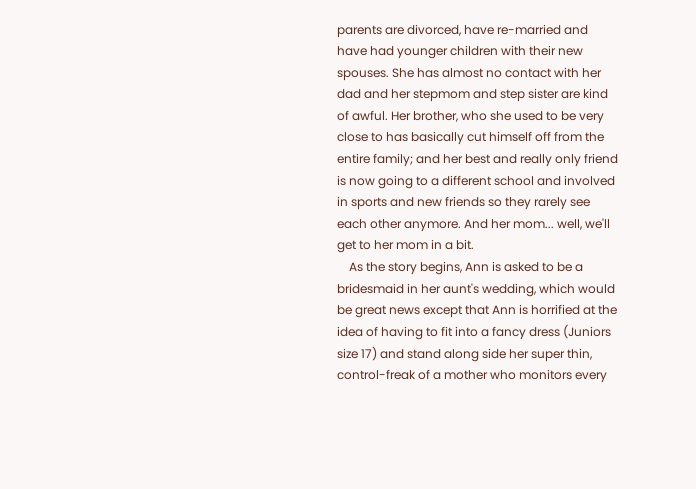parents are divorced, have re-married and have had younger children with their new spouses. She has almost no contact with her dad and her stepmom and step sister are kind of awful. Her brother, who she used to be very close to has basically cut himself off from the entire family; and her best and really only friend is now going to a different school and involved in sports and new friends so they rarely see each other anymore. And her mom... well, we'll get to her mom in a bit.
    As the story begins, Ann is asked to be a bridesmaid in her aunt's wedding, which would be great news except that Ann is horrified at the idea of having to fit into a fancy dress (Juniors size 17) and stand along side her super thin, control-freak of a mother who monitors every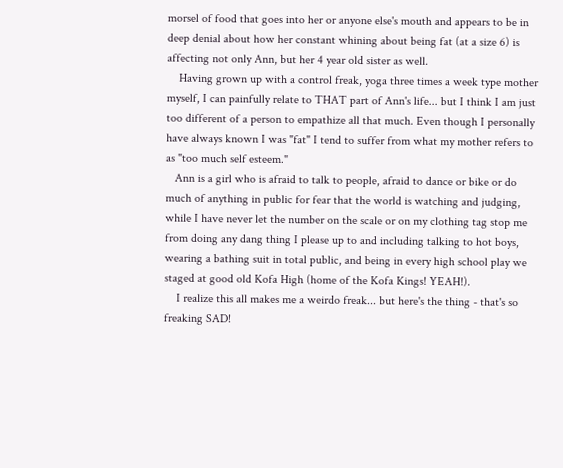morsel of food that goes into her or anyone else's mouth and appears to be in deep denial about how her constant whining about being fat (at a size 6) is affecting not only Ann, but her 4 year old sister as well.
    Having grown up with a control freak, yoga three times a week type mother myself, I can painfully relate to THAT part of Ann's life... but I think I am just too different of a person to empathize all that much. Even though I personally have always known I was "fat" I tend to suffer from what my mother refers to as "too much self esteem."
   Ann is a girl who is afraid to talk to people, afraid to dance or bike or do much of anything in public for fear that the world is watching and judging, while I have never let the number on the scale or on my clothing tag stop me from doing any dang thing I please up to and including talking to hot boys, wearing a bathing suit in total public, and being in every high school play we staged at good old Kofa High (home of the Kofa Kings! YEAH!).
    I realize this all makes me a weirdo freak... but here's the thing - that's so freaking SAD!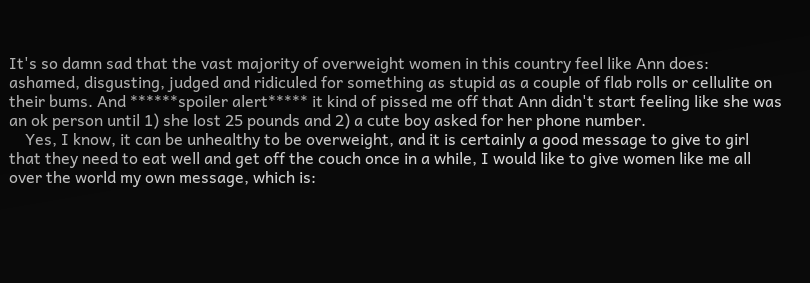It's so damn sad that the vast majority of overweight women in this country feel like Ann does: ashamed, disgusting, judged and ridiculed for something as stupid as a couple of flab rolls or cellulite on their bums. And ******spoiler alert***** it kind of pissed me off that Ann didn't start feeling like she was an ok person until 1) she lost 25 pounds and 2) a cute boy asked for her phone number.
    Yes, I know, it can be unhealthy to be overweight, and it is certainly a good message to give to girl that they need to eat well and get off the couch once in a while, I would like to give women like me all over the world my own message, which is: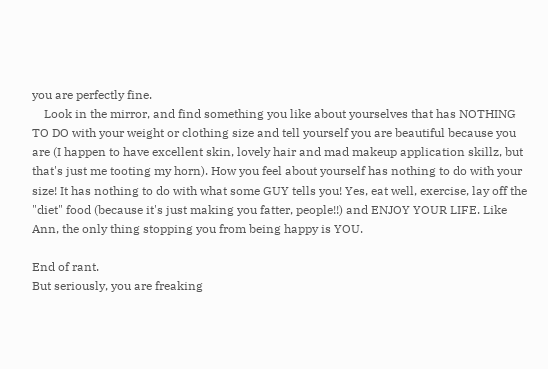you are perfectly fine.
    Look in the mirror, and find something you like about yourselves that has NOTHING TO DO with your weight or clothing size and tell yourself you are beautiful because you are (I happen to have excellent skin, lovely hair and mad makeup application skillz, but that's just me tooting my horn). How you feel about yourself has nothing to do with your size! It has nothing to do with what some GUY tells you! Yes, eat well, exercise, lay off the "diet" food (because it's just making you fatter, people!!) and ENJOY YOUR LIFE. Like Ann, the only thing stopping you from being happy is YOU.

End of rant.
But seriously, you are freaking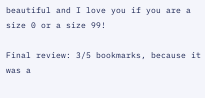beautiful and I love you if you are a size 0 or a size 99!

Final review: 3/5 bookmarks, because it was a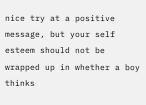nice try at a positive message, but your self esteem should not be wrapped up in whether a boy thinks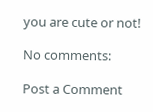you are cute or not!

No comments:

Post a Comment